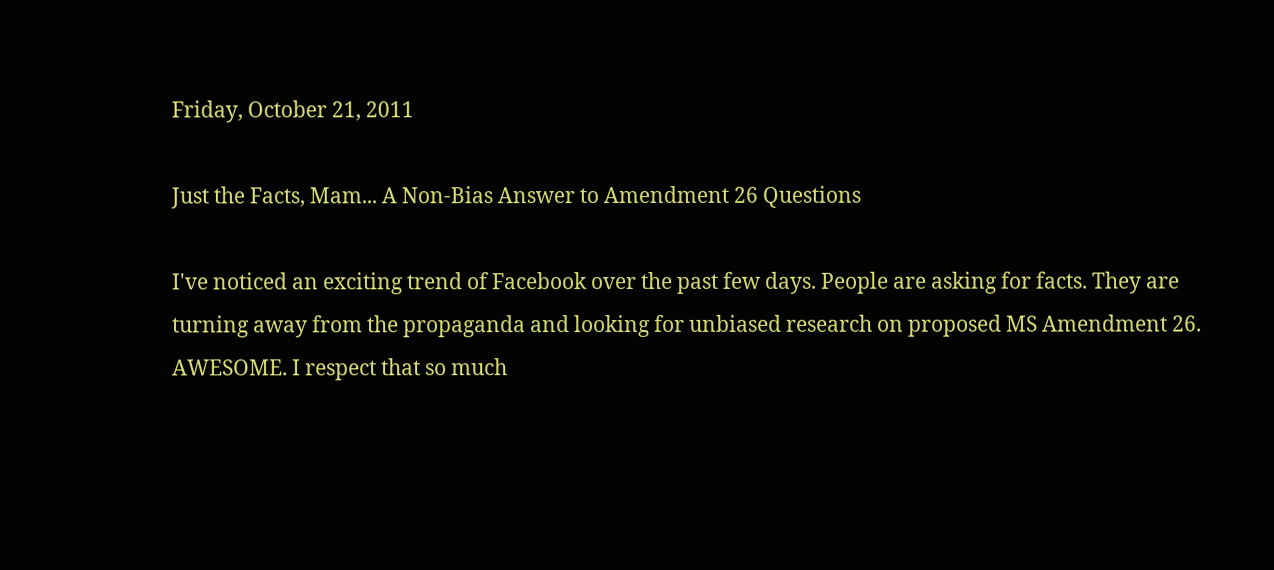Friday, October 21, 2011

Just the Facts, Mam... A Non-Bias Answer to Amendment 26 Questions

I've noticed an exciting trend of Facebook over the past few days. People are asking for facts. They are turning away from the propaganda and looking for unbiased research on proposed MS Amendment 26. AWESOME. I respect that so much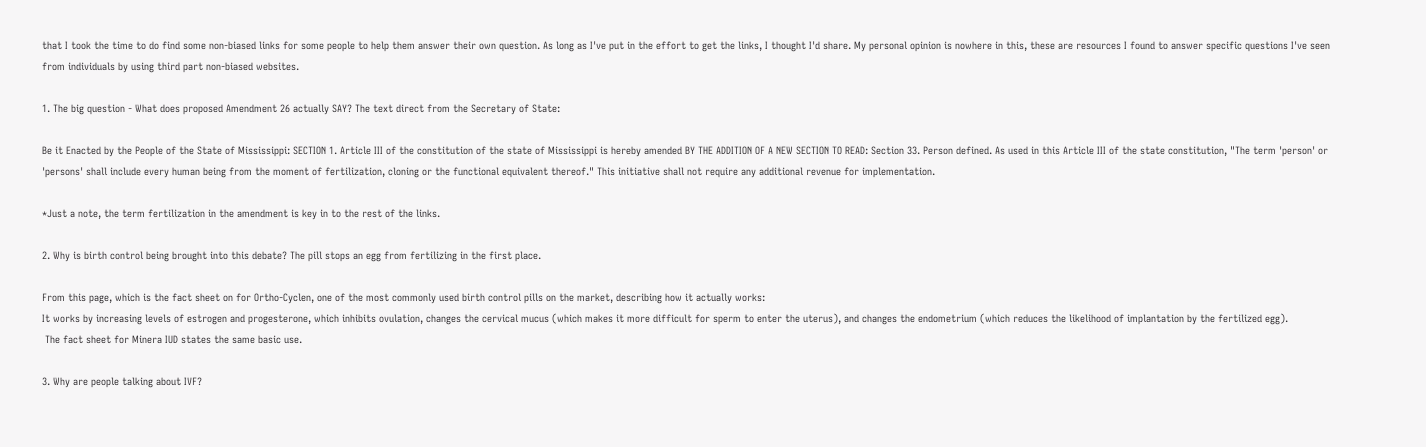that I took the time to do find some non-biased links for some people to help them answer their own question. As long as I've put in the effort to get the links, I thought I'd share. My personal opinion is nowhere in this, these are resources I found to answer specific questions I've seen from individuals by using third part non-biased websites.

1. The big question - What does proposed Amendment 26 actually SAY? The text direct from the Secretary of State:

Be it Enacted by the People of the State of Mississippi: SECTION 1. Article III of the constitution of the state of Mississippi is hereby amended BY THE ADDITION OF A NEW SECTION TO READ: Section 33. Person defined. As used in this Article III of the state constitution, "The term 'person' or 'persons' shall include every human being from the moment of fertilization, cloning or the functional equivalent thereof." This initiative shall not require any additional revenue for implementation.

*Just a note, the term fertilization in the amendment is key in to the rest of the links.

2. Why is birth control being brought into this debate? The pill stops an egg from fertilizing in the first place.

From this page, which is the fact sheet on for Ortho-Cyclen, one of the most commonly used birth control pills on the market, describing how it actually works:
It works by increasing levels of estrogen and progesterone, which inhibits ovulation, changes the cervical mucus (which makes it more difficult for sperm to enter the uterus), and changes the endometrium (which reduces the likelihood of implantation by the fertilized egg).
 The fact sheet for Minera IUD states the same basic use.

3. Why are people talking about IVF?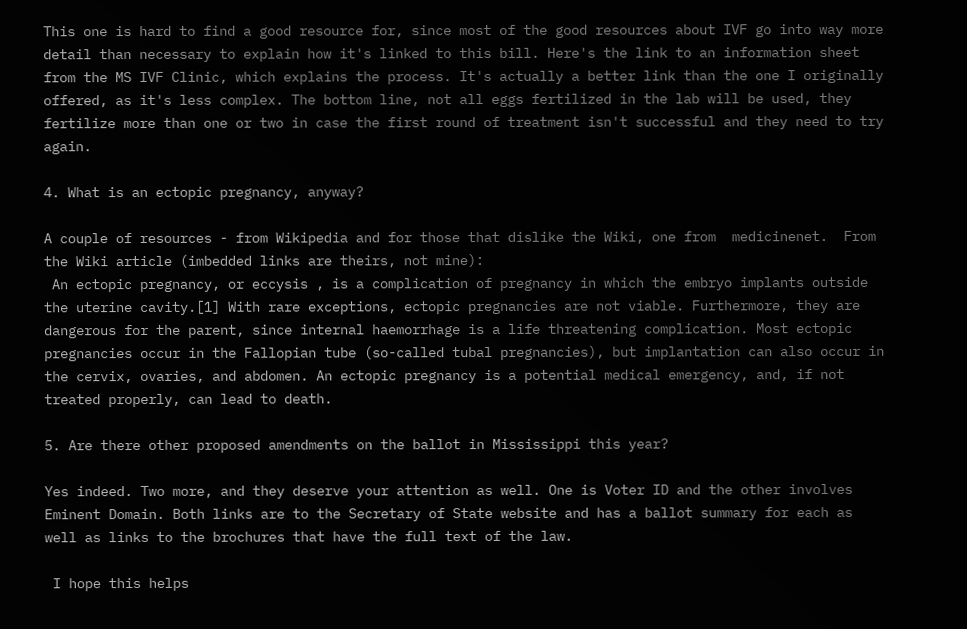This one is hard to find a good resource for, since most of the good resources about IVF go into way more detail than necessary to explain how it's linked to this bill. Here's the link to an information sheet from the MS IVF Clinic, which explains the process. It's actually a better link than the one I originally offered, as it's less complex. The bottom line, not all eggs fertilized in the lab will be used, they fertilize more than one or two in case the first round of treatment isn't successful and they need to try again.

4. What is an ectopic pregnancy, anyway?

A couple of resources - from Wikipedia and for those that dislike the Wiki, one from  medicinenet.  From the Wiki article (imbedded links are theirs, not mine):
 An ectopic pregnancy, or eccysis , is a complication of pregnancy in which the embryo implants outside the uterine cavity.[1] With rare exceptions, ectopic pregnancies are not viable. Furthermore, they are dangerous for the parent, since internal haemorrhage is a life threatening complication. Most ectopic pregnancies occur in the Fallopian tube (so-called tubal pregnancies), but implantation can also occur in the cervix, ovaries, and abdomen. An ectopic pregnancy is a potential medical emergency, and, if not treated properly, can lead to death.

5. Are there other proposed amendments on the ballot in Mississippi this year?

Yes indeed. Two more, and they deserve your attention as well. One is Voter ID and the other involves Eminent Domain. Both links are to the Secretary of State website and has a ballot summary for each as well as links to the brochures that have the full text of the law.

 I hope this helps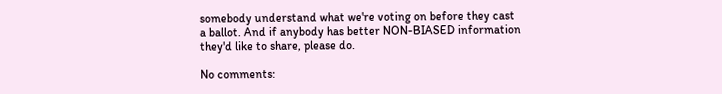somebody understand what we're voting on before they cast a ballot. And if anybody has better NON-BIASED information they'd like to share, please do.

No comments: